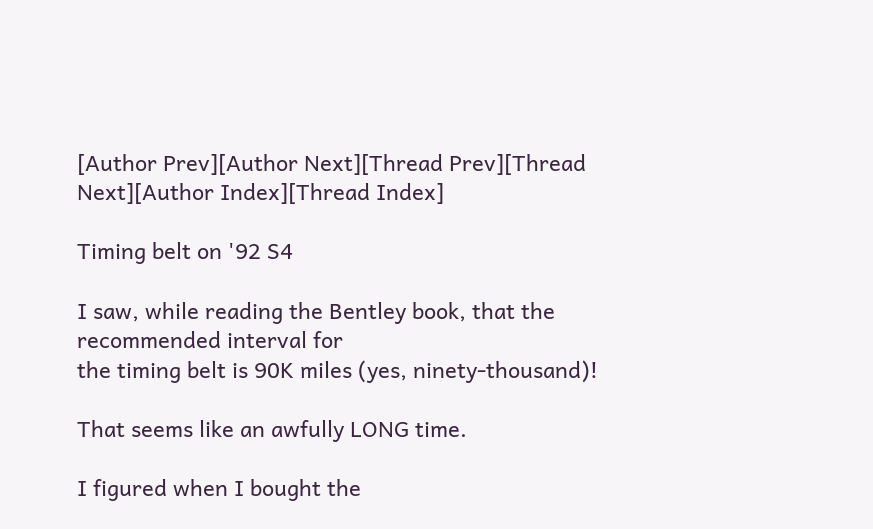[Author Prev][Author Next][Thread Prev][Thread Next][Author Index][Thread Index]

Timing belt on '92 S4

I saw, while reading the Bentley book, that the recommended interval for
the timing belt is 90K miles (yes, ninety-thousand)!

That seems like an awfully LONG time.

I figured when I bought the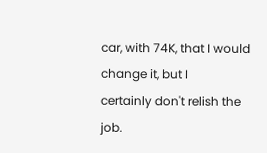car, with 74K, that I would change it, but I
certainly don't relish the job.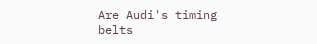Are Audi's timing belts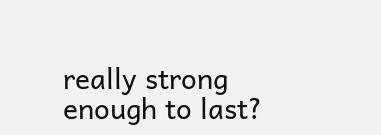really strong
enough to last?